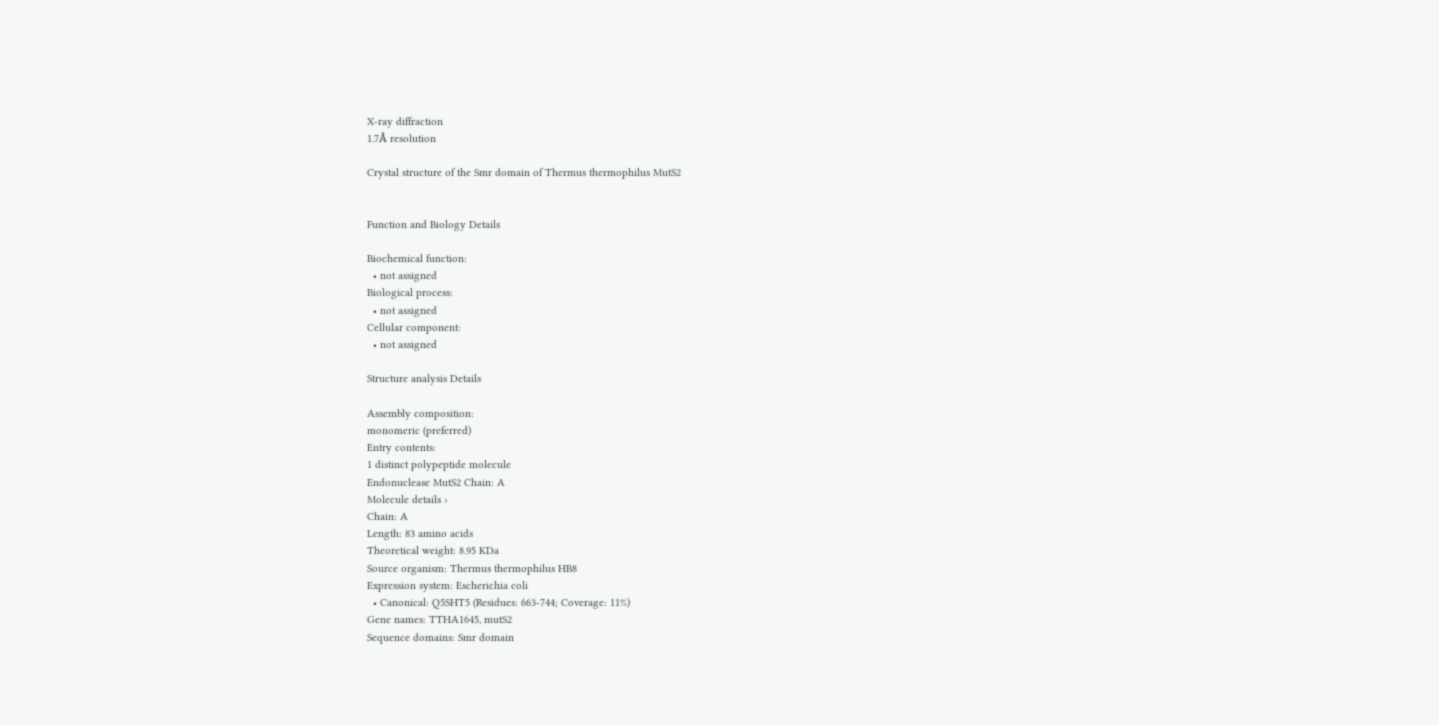X-ray diffraction
1.7Å resolution

Crystal structure of the Smr domain of Thermus thermophilus MutS2


Function and Biology Details

Biochemical function:
  • not assigned
Biological process:
  • not assigned
Cellular component:
  • not assigned

Structure analysis Details

Assembly composition:
monomeric (preferred)
Entry contents:
1 distinct polypeptide molecule
Endonuclease MutS2 Chain: A
Molecule details ›
Chain: A
Length: 83 amino acids
Theoretical weight: 8.95 KDa
Source organism: Thermus thermophilus HB8
Expression system: Escherichia coli
  • Canonical: Q5SHT5 (Residues: 663-744; Coverage: 11%)
Gene names: TTHA1645, mutS2
Sequence domains: Smr domain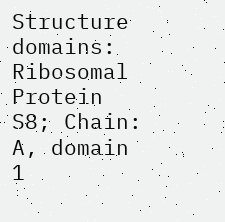Structure domains: Ribosomal Protein S8; Chain: A, domain 1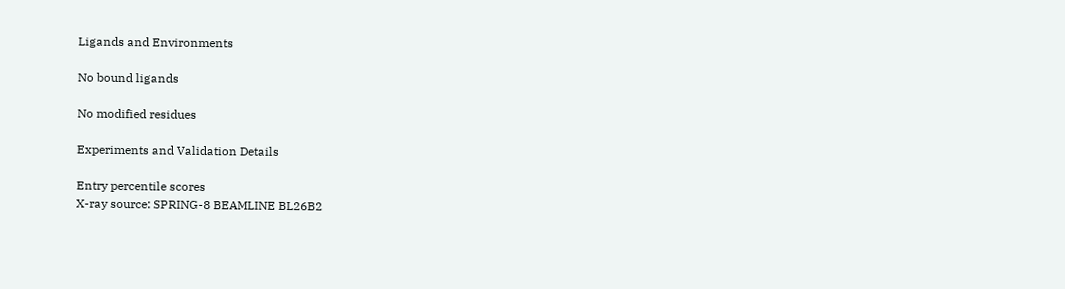Ligands and Environments

No bound ligands

No modified residues

Experiments and Validation Details

Entry percentile scores
X-ray source: SPRING-8 BEAMLINE BL26B2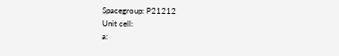Spacegroup: P21212
Unit cell:
a: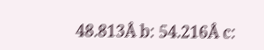48.813Å b: 54.216Å c: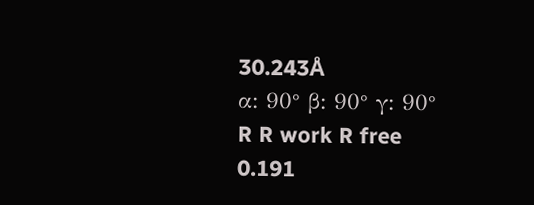30.243Å
α: 90° β: 90° γ: 90°
R R work R free
0.191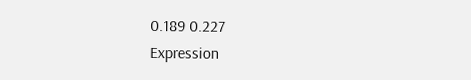0.189 0.227
Expression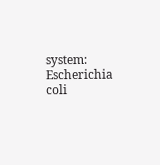system: Escherichia coli